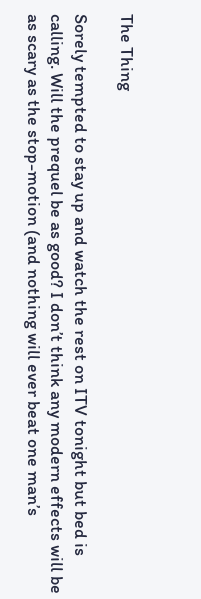The Thing

Sorely tempted to stay up and watch the rest on ITV tonight but bed is calling. Will the prequel be as good? I don’t think any modern effects will be as scary as the stop-motion (and nothing will ever beat one man’s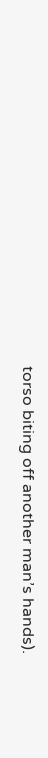torso biting off another man’s hands).